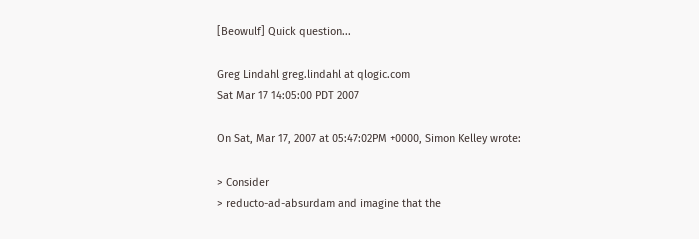[Beowulf] Quick question...

Greg Lindahl greg.lindahl at qlogic.com
Sat Mar 17 14:05:00 PDT 2007

On Sat, Mar 17, 2007 at 05:47:02PM +0000, Simon Kelley wrote:

> Consider
> reducto-ad-absurdam and imagine that the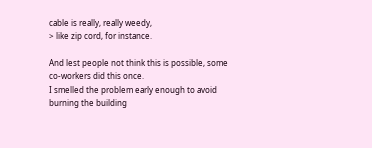cable is really, really weedy,
> like zip cord, for instance.

And lest people not think this is possible, some co-workers did this once.
I smelled the problem early enough to avoid burning the building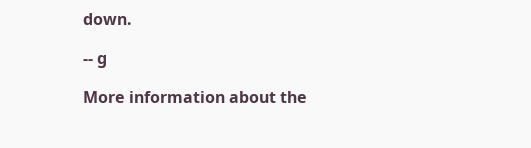down.

-- g

More information about the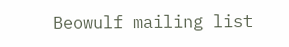Beowulf mailing list